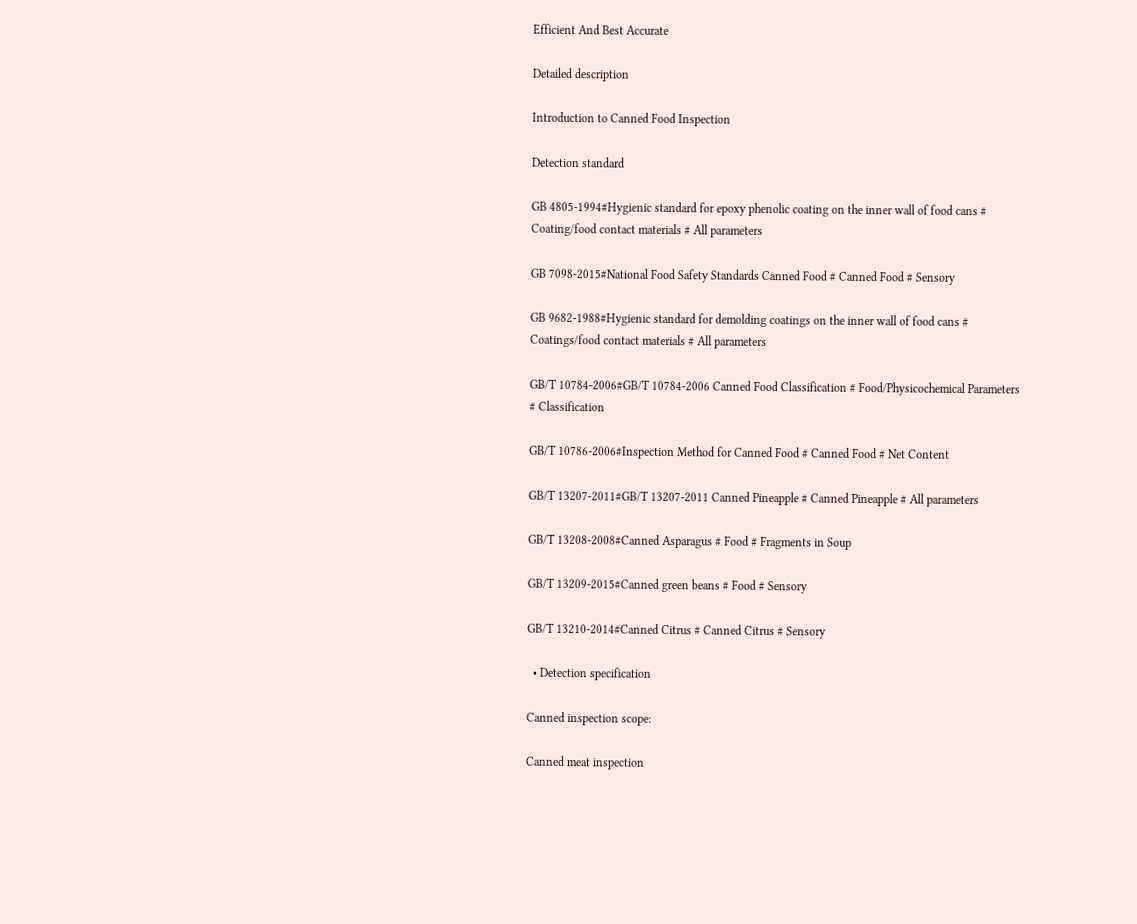Efficient And Best Accurate

Detailed description

Introduction to Canned Food Inspection

Detection standard

GB 4805-1994#Hygienic standard for epoxy phenolic coating on the inner wall of food cans # Coating/food contact materials # All parameters

GB 7098-2015#National Food Safety Standards Canned Food # Canned Food # Sensory

GB 9682-1988#Hygienic standard for demolding coatings on the inner wall of food cans # Coatings/food contact materials # All parameters

GB/T 10784-2006#GB/T 10784-2006 Canned Food Classification # Food/Physicochemical Parameters # Classification

GB/T 10786-2006#Inspection Method for Canned Food # Canned Food # Net Content

GB/T 13207-2011#GB/T 13207-2011 Canned Pineapple # Canned Pineapple # All parameters

GB/T 13208-2008#Canned Asparagus # Food # Fragments in Soup

GB/T 13209-2015#Canned green beans # Food # Sensory

GB/T 13210-2014#Canned Citrus # Canned Citrus # Sensory

  • Detection specification

Canned inspection scope:

Canned meat inspection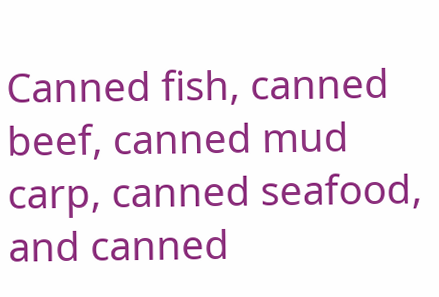Canned fish, canned beef, canned mud carp, canned seafood, and canned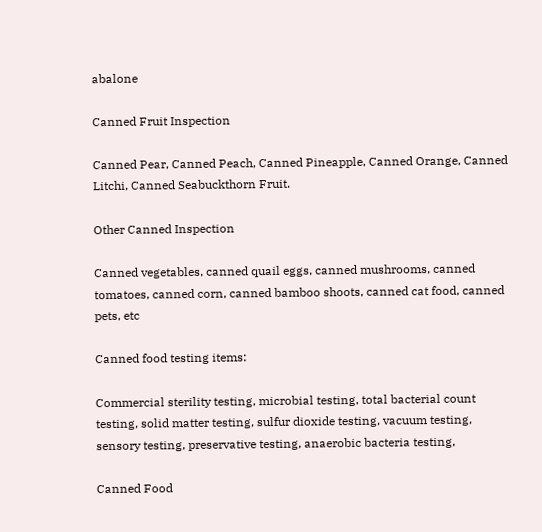abalone

Canned Fruit Inspection

Canned Pear, Canned Peach, Canned Pineapple, Canned Orange, Canned Litchi, Canned Seabuckthorn Fruit.

Other Canned Inspection

Canned vegetables, canned quail eggs, canned mushrooms, canned tomatoes, canned corn, canned bamboo shoots, canned cat food, canned pets, etc

Canned food testing items:

Commercial sterility testing, microbial testing, total bacterial count testing, solid matter testing, sulfur dioxide testing, vacuum testing, sensory testing, preservative testing, anaerobic bacteria testing,

Canned Food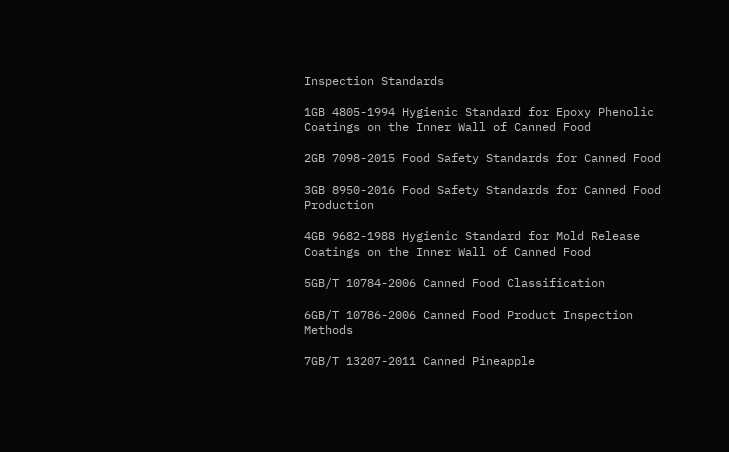Inspection Standards

1GB 4805-1994 Hygienic Standard for Epoxy Phenolic Coatings on the Inner Wall of Canned Food

2GB 7098-2015 Food Safety Standards for Canned Food

3GB 8950-2016 Food Safety Standards for Canned Food Production

4GB 9682-1988 Hygienic Standard for Mold Release Coatings on the Inner Wall of Canned Food

5GB/T 10784-2006 Canned Food Classification

6GB/T 10786-2006 Canned Food Product Inspection Methods

7GB/T 13207-2011 Canned Pineapple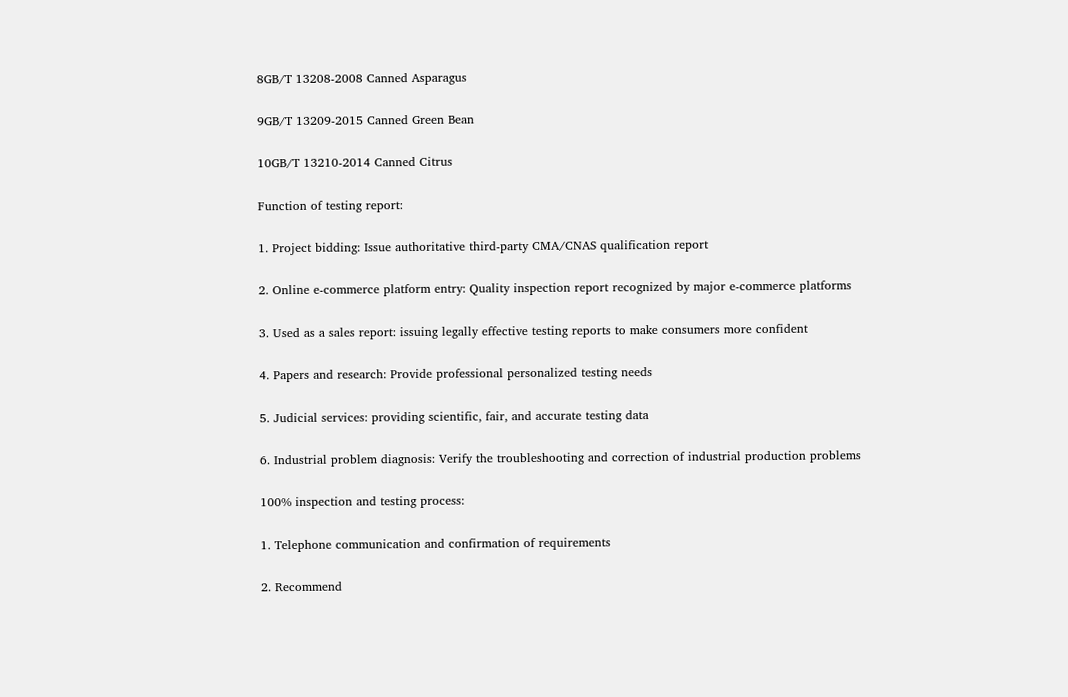8GB/T 13208-2008 Canned Asparagus

9GB/T 13209-2015 Canned Green Bean

10GB/T 13210-2014 Canned Citrus

Function of testing report:

1. Project bidding: Issue authoritative third-party CMA/CNAS qualification report

2. Online e-commerce platform entry: Quality inspection report recognized by major e-commerce platforms

3. Used as a sales report: issuing legally effective testing reports to make consumers more confident

4. Papers and research: Provide professional personalized testing needs

5. Judicial services: providing scientific, fair, and accurate testing data

6. Industrial problem diagnosis: Verify the troubleshooting and correction of industrial production problems

100% inspection and testing process:

1. Telephone communication and confirmation of requirements

2. Recommend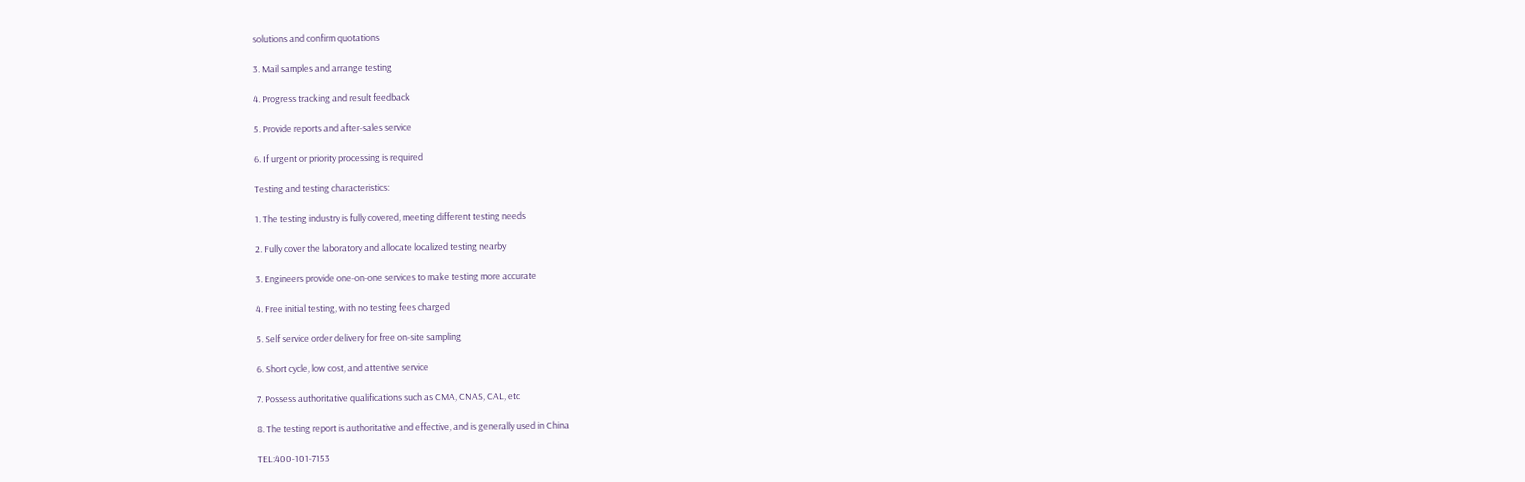solutions and confirm quotations

3. Mail samples and arrange testing

4. Progress tracking and result feedback

5. Provide reports and after-sales service

6. If urgent or priority processing is required

Testing and testing characteristics:

1. The testing industry is fully covered, meeting different testing needs

2. Fully cover the laboratory and allocate localized testing nearby

3. Engineers provide one-on-one services to make testing more accurate

4. Free initial testing, with no testing fees charged

5. Self service order delivery for free on-site sampling

6. Short cycle, low cost, and attentive service

7. Possess authoritative qualifications such as CMA, CNAS, CAL, etc

8. The testing report is authoritative and effective, and is generally used in China

TEL:400-101-7153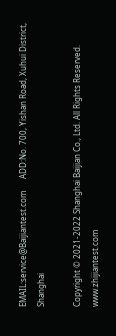EMAIL:service@Baijiantest.com      ADD:No. 700, Yishan Road, Xuhui District, Shanghai

Copyright © 2021-2022 Shanghai Baijian Co., Ltd. All Rights Reserved.   www.zhijiantest.com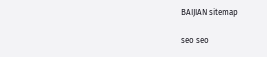BAIJIAN sitemap

seo seo